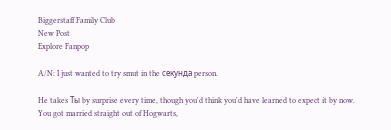Biggerstaff Family Club
New Post
Explore Fanpop

A/N: I just wanted to try smut in the секунда person.

He takes Ты by surprise every time, though you'd think you'd have learned to expect it by now.
You got married straight out of Hogwarts,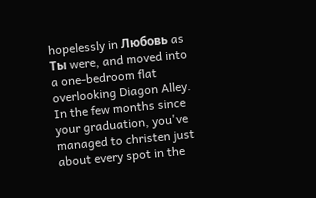hopelessly in Любовь as Ты were, and moved into a one-bedroom flat overlooking Diagon Alley. In the few months since your graduation, you've managed to christen just about every spot in the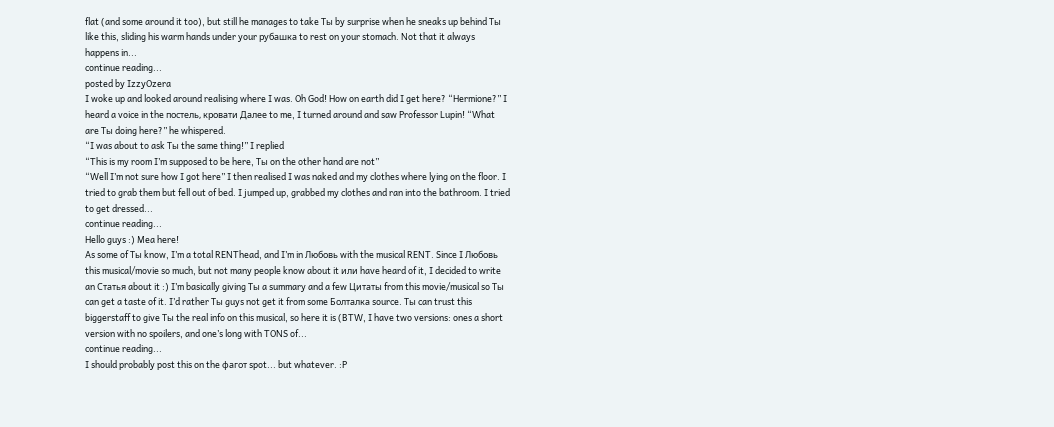flat (and some around it too), but still he manages to take Ты by surprise when he sneaks up behind Ты like this, sliding his warm hands under your рубашка to rest on your stomach. Not that it always happens in...
continue reading...
posted by IzzyOzera
I woke up and looked around realising where I was. Oh God! How on earth did I get here? “Hermione?” I heard a voice in the постель, кровати Далее to me, I turned around and saw Professor Lupin! “What are Ты doing here?” he whispered.
“I was about to ask Ты the same thing!” I replied
“This is my room I’m supposed to be here, Ты on the other hand are not”
“Well I’m not sure how I got here” I then realised I was naked and my clothes where lying on the floor. I tried to grab them but fell out of bed. I jumped up, grabbed my clothes and ran into the bathroom. I tried to get dressed...
continue reading...
Hello guys :) Mea here!
As some of Ты know, I’m a total RENThead, and I’m in Любовь with the musical RENT. Since I Любовь this musical/movie so much, but not many people know about it или have heard of it, I decided to write an Статья about it :) I’m basically giving Ты a summary and a few Цитаты from this movie/musical so Ты can get a taste of it. I’d rather Ты guys not get it from some Болталка source. Ты can trust this biggerstaff to give Ты the real info on this musical, so here it is (BTW, I have two versions: ones a short version with no spoilers, and one’s long with TONS of...
continue reading...
I should probably post this on the фагот spot... but whatever. :P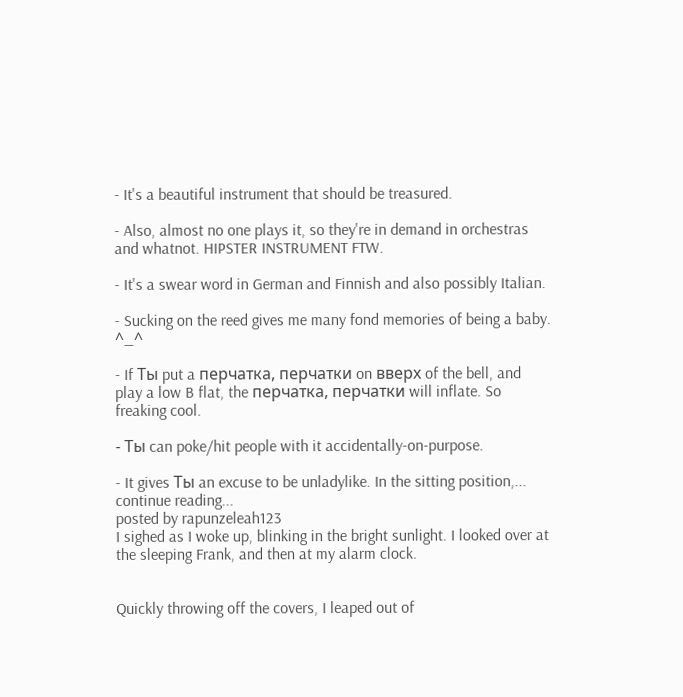- It's a beautiful instrument that should be treasured.

- Also, almost no one plays it, so they're in demand in orchestras and whatnot. HIPSTER INSTRUMENT FTW.

- It's a swear word in German and Finnish and also possibly Italian.

- Sucking on the reed gives me many fond memories of being a baby. ^_^

- If Ты put a перчатка, перчатки on вверх of the bell, and play a low B flat, the перчатка, перчатки will inflate. So freaking cool.

- Ты can poke/hit people with it accidentally-on-purpose.

- It gives Ты an excuse to be unladylike. In the sitting position,...
continue reading...
posted by rapunzeleah123
I sighed as I woke up, blinking in the bright sunlight. I looked over at the sleeping Frank, and then at my alarm clock.


Quickly throwing off the covers, I leaped out of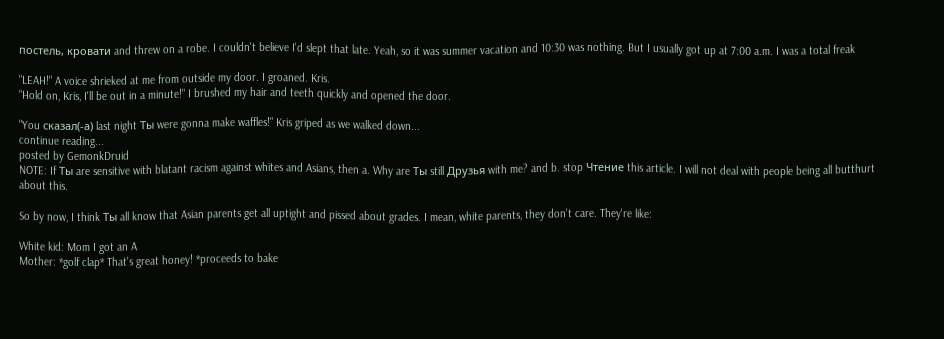постель, кровати and threw on a robe. I couldn't believe I'd slept that late. Yeah, so it was summer vacation and 10:30 was nothing. But I usually got up at 7:00 a.m. I was a total freak

"LEAH!" A voice shrieked at me from outside my door. I groaned. Kris.
"Hold on, Kris, I'll be out in a minute!" I brushed my hair and teeth quickly and opened the door.

"You сказал(-а) last night Ты were gonna make waffles!" Kris griped as we walked down...
continue reading...
posted by GemonkDruid
NOTE: If Ты are sensitive with blatant racism against whites and Asians, then a. Why are Ты still Друзья with me? and b. stop Чтение this article. I will not deal with people being all butthurt about this.

So by now, I think Ты all know that Asian parents get all uptight and pissed about grades. I mean, white parents, they don't care. They're like:

White kid: Mom I got an A
Mother: *golf clap* That's great honey! *proceeds to bake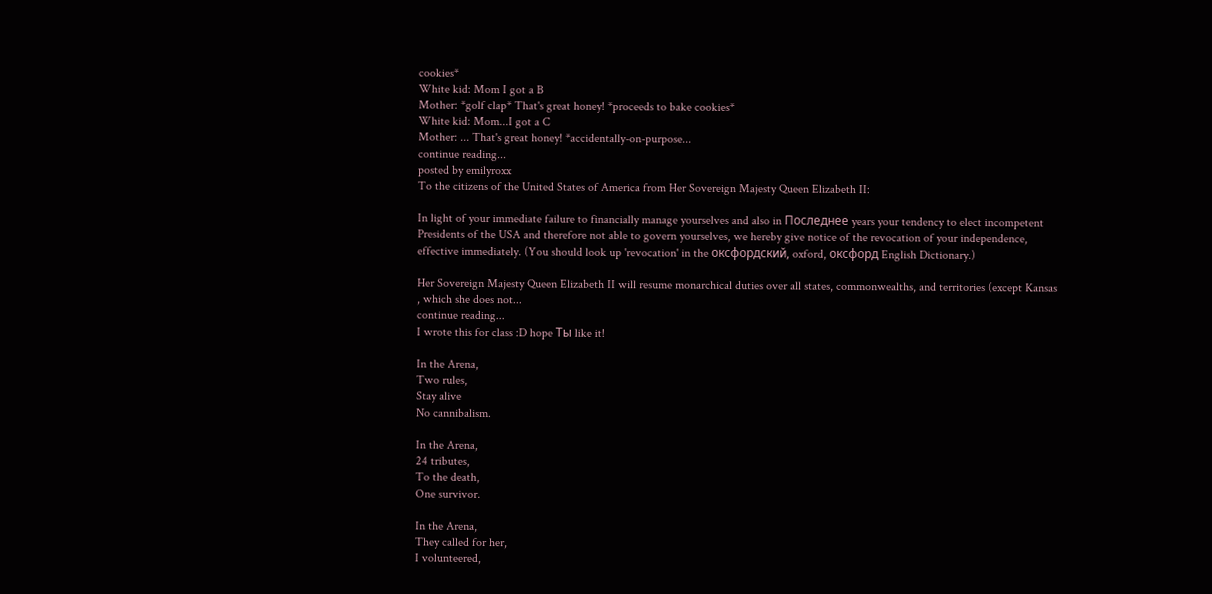cookies*
White kid: Mom I got a B
Mother: *golf clap* That's great honey! *proceeds to bake cookies*
White kid: Mom...I got a C
Mother: ... That's great honey! *accidentally-on-purpose...
continue reading...
posted by emilyroxx
To the citizens of the United States of America from Her Sovereign Majesty Queen Elizabeth II:

In light of your immediate failure to financially manage yourselves and also in Последнее years your tendency to elect incompetent Presidents of the USA and therefore not able to govern yourselves, we hereby give notice of the revocation of your independence, effective immediately. (You should look up 'revocation' in the оксфордский, oxford, оксфорд English Dictionary.)

Her Sovereign Majesty Queen Elizabeth II will resume monarchical duties over all states, commonwealths, and territories (except Kansas , which she does not...
continue reading...
I wrote this for class :D hope Ты like it!

In the Arena,
Two rules,
Stay alive
No cannibalism.

In the Arena,
24 tributes,
To the death,
One survivor.

In the Arena,
They called for her,
I volunteered,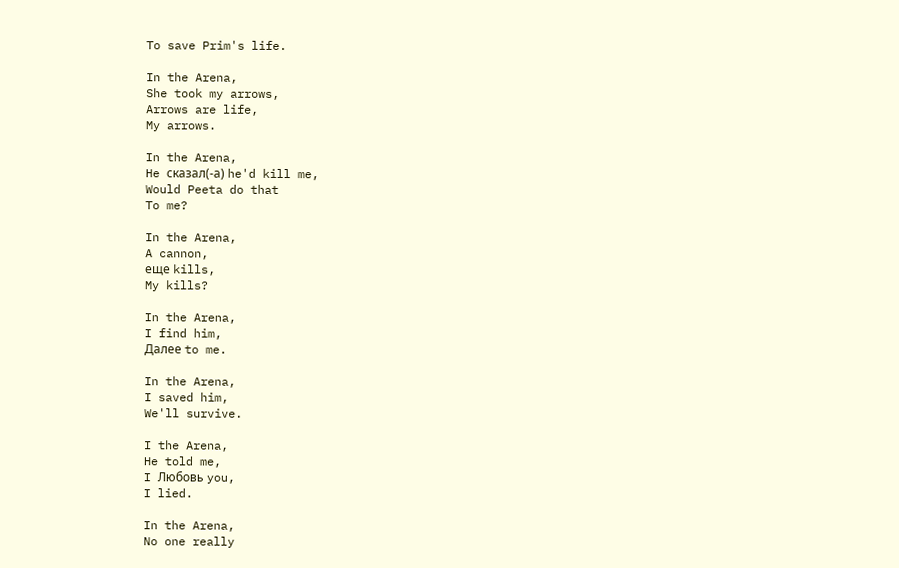To save Prim's life.

In the Arena,
She took my arrows,
Arrows are life,
My arrows.

In the Arena,
He сказал(-а) he'd kill me,
Would Peeta do that
To me?

In the Arena,
A cannon,
еще kills,
My kills?

In the Arena,
I find him,
Далее to me.

In the Arena,
I saved him,
We'll survive.

I the Arena,
He told me,
I Любовь you,
I lied.

In the Arena,
No one really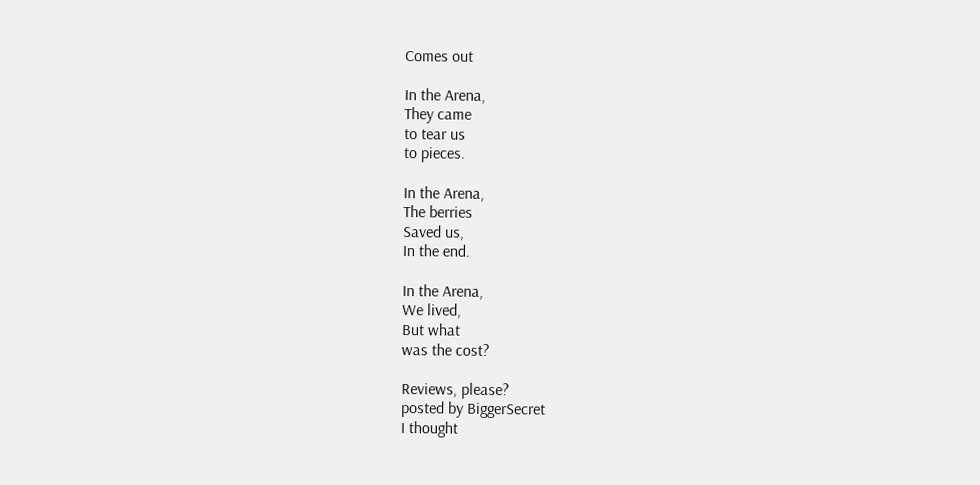Comes out

In the Arena,
They came
to tear us
to pieces.

In the Arena,
The berries
Saved us,
In the end.

In the Arena,
We lived,
But what
was the cost?

Reviews, please?
posted by BiggerSecret
I thought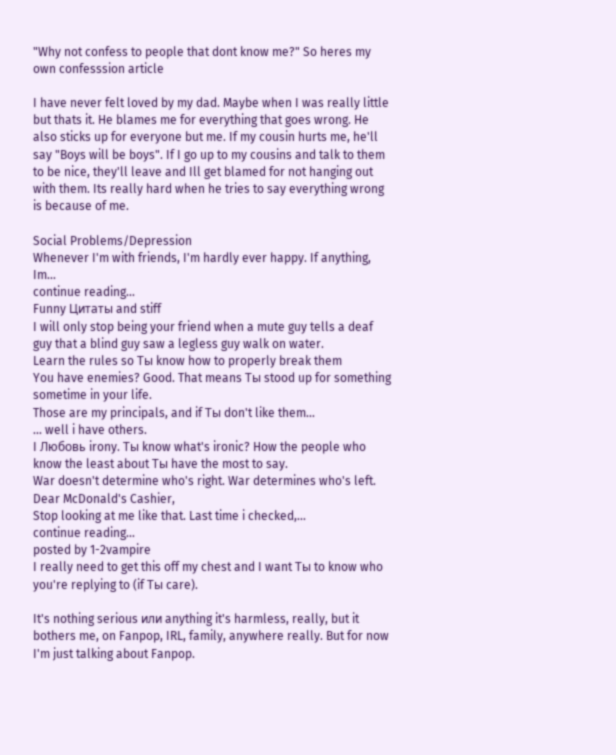"Why not confess to people that dont know me?" So heres my own confesssion article

I have never felt loved by my dad. Maybe when I was really little but thats it. He blames me for everything that goes wrong. He also sticks up for everyone but me. If my cousin hurts me, he'll say "Boys will be boys". If I go up to my cousins and talk to them to be nice, they'll leave and Ill get blamed for not hanging out with them. Its really hard when he tries to say everything wrong is because of me.

Social Problems/Depression
Whenever I'm with friends, I'm hardly ever happy. If anything, Im...
continue reading...
Funny Цитаты and stiff
I will only stop being your friend when a mute guy tells a deaf guy that a blind guy saw a legless guy walk on water.
Learn the rules so Ты know how to properly break them
You have enemies? Good. That means Ты stood up for something sometime in your life.
Those are my principals, and if Ты don't like them...
... well i have others.
I Любовь irony. Ты know what's ironic? How the people who know the least about Ты have the most to say.
War doesn't determine who's right. War determines who's left.
Dear McDonald's Cashier,
Stop looking at me like that. Last time i checked,...
continue reading...
posted by 1-2vampire
I really need to get this off my chest and I want Ты to know who you're replying to (if Ты care).

It's nothing serious или anything it's harmless, really, but it bothers me, on Fanpop, IRL, family, anywhere really. But for now I'm just talking about Fanpop.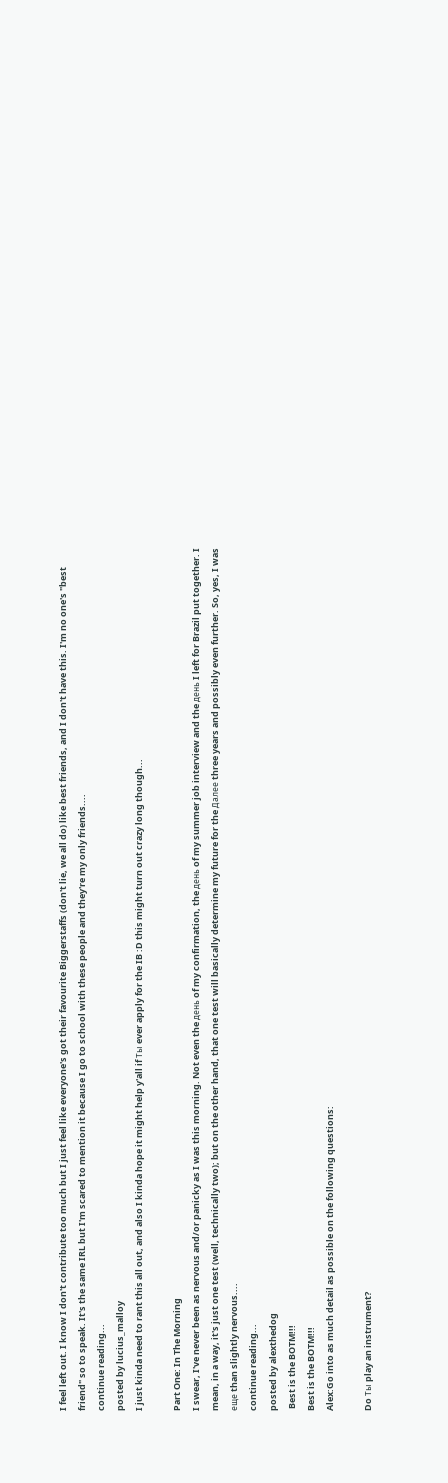I feel left out. I know I don't contribute too much but I just feel like everyone's got their favourite Biggerstaffs (don't lie, we all do) like best friends, and I don't have this. I'm no one's "best friend" so to speak. It's the same IRL but I'm scared to mention it because I go to school with these people and they're my only friends....
continue reading...
posted by lucius_malloy
I just kinda need to rant this all out, and also I kinda hope it might help y'all if Ты ever apply for the IB :D this might turn out crazy long though...

Part One: In The Morning
I swear, I've never been as nervous and/or panicky as I was this morning. Not even the день of my confirmation, the день of my summer job interview and the день I left for Brazil put together. I mean, in a way, it's just one test (well, technically two); but on the other hand, that one test will basically determine my future for the Далее three years and possibly even further. So, yes, I was еще than slightly nervous....
continue reading...
posted by alexthedog
 Best is the BOTM!!!
Best is the BOTM!!!
Alex:Go into as much detail as possible on the following questions:

Do Ты play an instrument?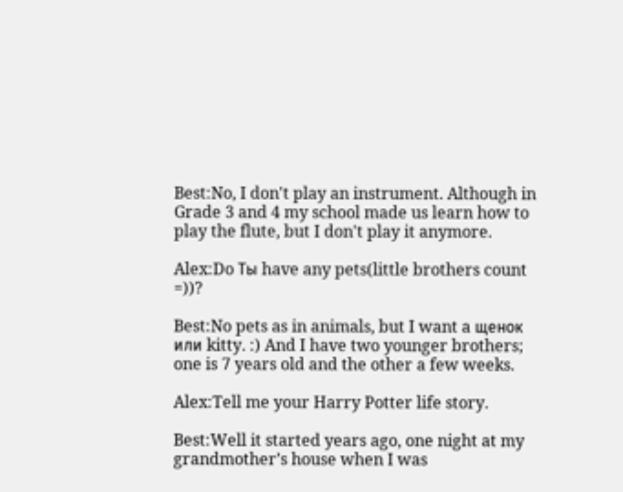Best:No, I don't play an instrument. Although in Grade 3 and 4 my school made us learn how to play the flute, but I don't play it anymore.

Alex:Do Ты have any pets(little brothers count =))?

Best:No pets as in animals, but I want a щенок или kitty. :) And I have two younger brothers; one is 7 years old and the other a few weeks.

Alex:Tell me your Harry Potter life story.

Best:Well it started years ago, one night at my grandmother’s house when I was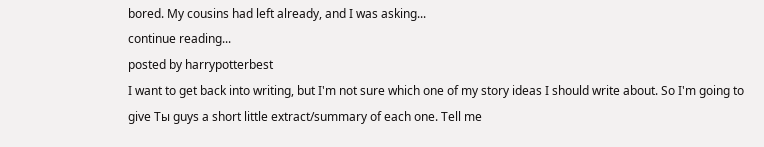bored. My cousins had left already, and I was asking...
continue reading...
posted by harrypotterbest
I want to get back into writing, but I'm not sure which one of my story ideas I should write about. So I'm going to give Ты guys a short little extract/summary of each one. Tell me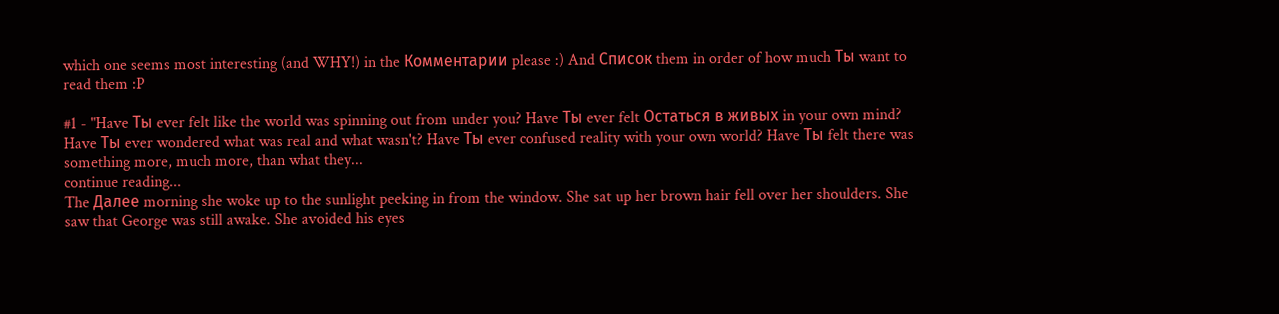which one seems most interesting (and WHY!) in the Комментарии please :) And Список them in order of how much Ты want to read them :P

#1 - "Have Ты ever felt like the world was spinning out from under you? Have Ты ever felt Остаться в живых in your own mind? Have Ты ever wondered what was real and what wasn't? Have Ты ever confused reality with your own world? Have Ты felt there was something more, much more, than what they...
continue reading...
The Далее morning she woke up to the sunlight peeking in from the window. She sat up her brown hair fell over her shoulders. She saw that George was still awake. She avoided his eyes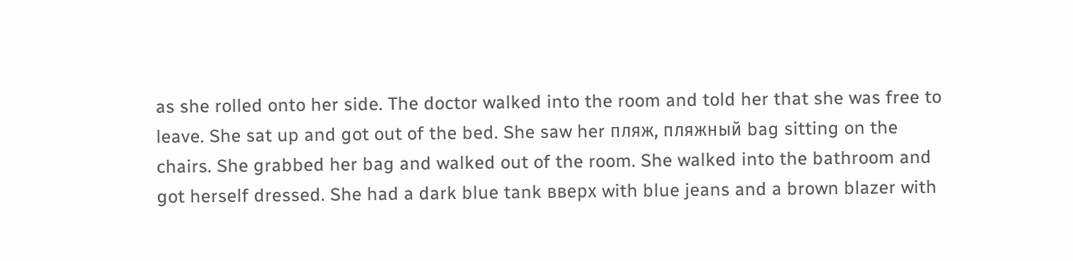as she rolled onto her side. The doctor walked into the room and told her that she was free to leave. She sat up and got out of the bed. She saw her пляж, пляжный bag sitting on the chairs. She grabbed her bag and walked out of the room. She walked into the bathroom and got herself dressed. She had a dark blue tank вверх with blue jeans and a brown blazer with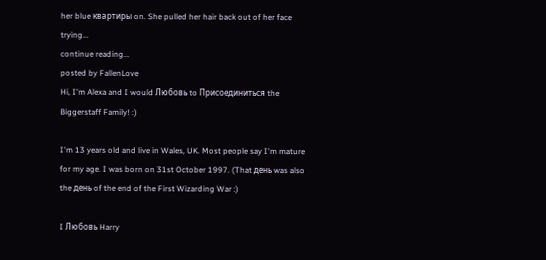her blue квартиры on. She pulled her hair back out of her face trying...
continue reading...
posted by FallenLove
Hi, I'm Alexa and I would Любовь to Присоединиться the Biggerstaff Family! :)

I'm 13 years old and live in Wales, UK. Most people say I'm mature for my age. I was born on 31st October 1997. (That день was also the день of the end of the First Wizarding War :)

I Любовь Harry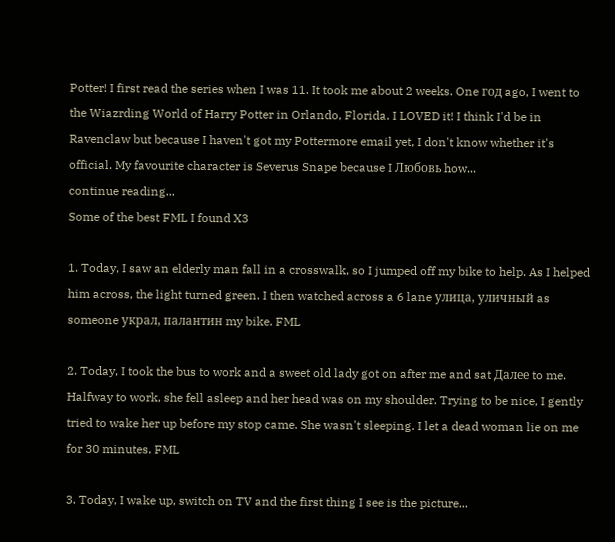Potter! I first read the series when I was 11. It took me about 2 weeks. One год ago, I went to the Wiazrding World of Harry Potter in Orlando, Florida. I LOVED it! I think I'd be in Ravenclaw but because I haven't got my Pottermore email yet, I don't know whether it's official. My favourite character is Severus Snape because I Любовь how...
continue reading...
Some of the best FML I found X3

1. Today, I saw an elderly man fall in a crosswalk, so I jumped off my bike to help. As I helped him across, the light turned green. I then watched across a 6 lane улица, уличный as someone украл, палантин my bike. FML

2. Today, I took the bus to work and a sweet old lady got on after me and sat Далее to me. Halfway to work, she fell asleep and her head was on my shoulder. Trying to be nice, I gently tried to wake her up before my stop came. She wasn't sleeping. I let a dead woman lie on me for 30 minutes. FML

3. Today, I wake up, switch on TV and the first thing I see is the picture...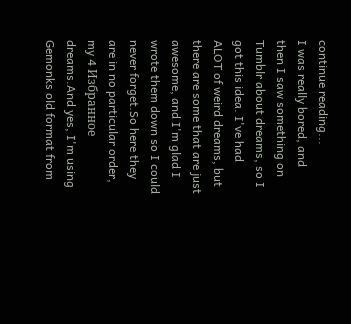continue reading...
I was really bored, and then I saw something on Tumblr about dreams, so I got this idea. I've had ALOT of weird dreams, but there are some that are just awesome, and I'm glad I wrote them down so I could never forget.So here they are in no particular order, my 4 Избранное dreams.And yes, I'm using Gemonks old format from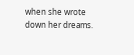when she wrote down her dreams.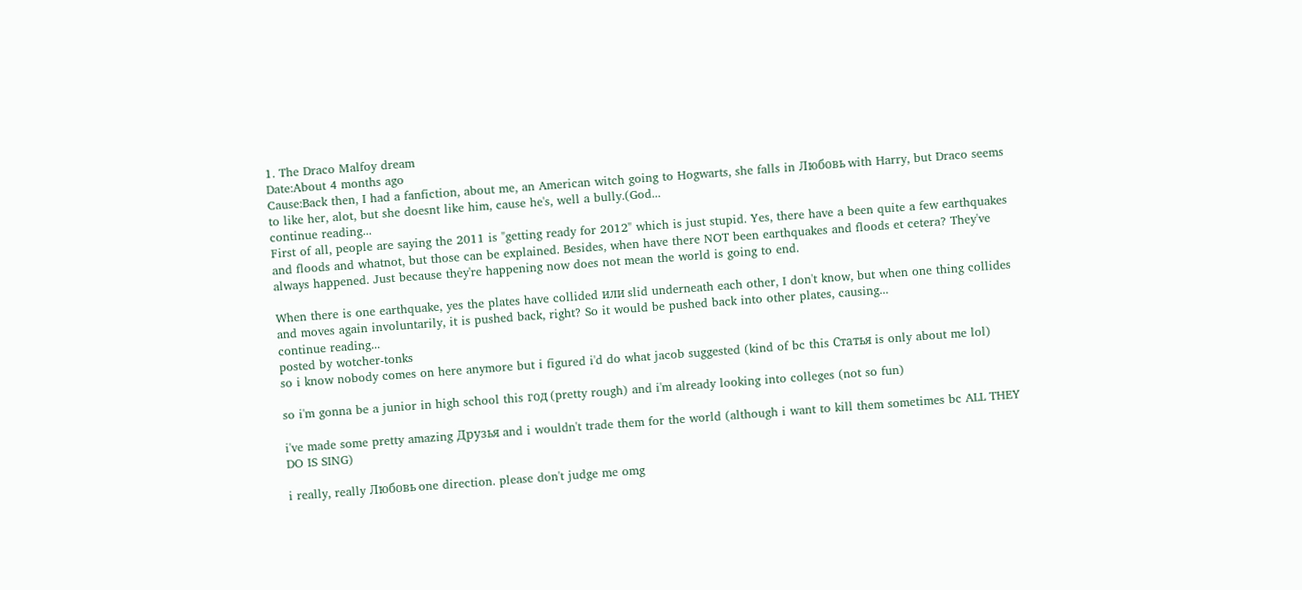1. The Draco Malfoy dream
Date:About 4 months ago
Cause:Back then, I had a fanfiction, about me, an American witch going to Hogwarts, she falls in Любовь with Harry, but Draco seems to like her, alot, but she doesnt like him, cause he's, well a bully.(God...
continue reading...
First of all, people are saying the 2011 is "getting ready for 2012" which is just stupid. Yes, there have a been quite a few earthquakes and floods and whatnot, but those can be explained. Besides, when have there NOT been earthquakes and floods et cetera? They've always happened. Just because they're happening now does not mean the world is going to end.

When there is one earthquake, yes the plates have collided или slid underneath each other, I don't know, but when one thing collides and moves again involuntarily, it is pushed back, right? So it would be pushed back into other plates, causing...
continue reading...
posted by wotcher-tonks
so i know nobody comes on here anymore but i figured i'd do what jacob suggested (kind of bc this Статья is only about me lol)

so i'm gonna be a junior in high school this год (pretty rough) and i'm already looking into colleges (not so fun)

i've made some pretty amazing Друзья and i wouldn't trade them for the world (although i want to kill them sometimes bc ALL THEY DO IS SING)

i really, really Любовь one direction. please don't judge me omg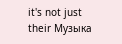it's not just their Музыка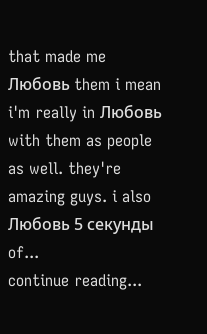that made me Любовь them i mean i'm really in Любовь with them as people as well. they're amazing guys. i also Любовь 5 секунды of...
continue reading...